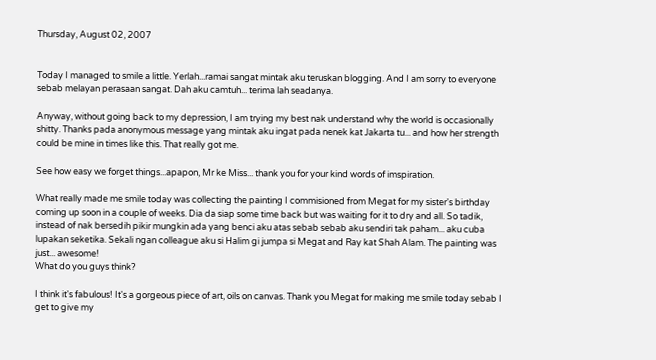Thursday, August 02, 2007


Today I managed to smile a little. Yerlah...ramai sangat mintak aku teruskan blogging. And I am sorry to everyone sebab melayan perasaan sangat. Dah aku camtuh... terima lah seadanya.

Anyway, without going back to my depression, I am trying my best nak understand why the world is occasionally shitty. Thanks pada anonymous message yang mintak aku ingat pada nenek kat Jakarta tu... and how her strength could be mine in times like this. That really got me.

See how easy we forget things...apapon, Mr ke Miss... thank you for your kind words of imspiration.

What really made me smile today was collecting the painting I commisioned from Megat for my sister's birthday coming up soon in a couple of weeks. Dia da siap some time back but was waiting for it to dry and all. So tadik, instead of nak bersedih pikir mungkin ada yang benci aku atas sebab sebab aku sendiri tak paham... aku cuba lupakan seketika. Sekali ngan colleague aku si Halim gi jumpa si Megat and Ray kat Shah Alam. The painting was just... awesome!
What do you guys think?

I think it's fabulous! It's a gorgeous piece of art, oils on canvas. Thank you Megat for making me smile today sebab I get to give my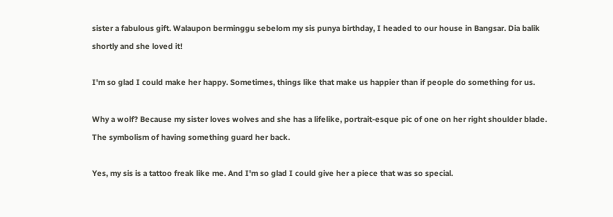sister a fabulous gift. Walaupon berminggu sebelom my sis punya birthday, I headed to our house in Bangsar. Dia balik shortly and she loved it!

I'm so glad I could make her happy. Sometimes, things like that make us happier than if people do something for us.

Why a wolf? Because my sister loves wolves and she has a lifelike, portrait-esque pic of one on her right shoulder blade. The symbolism of having something guard her back.

Yes, my sis is a tattoo freak like me. And I'm so glad I could give her a piece that was so special.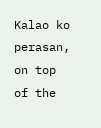Kalao ko perasan, on top of the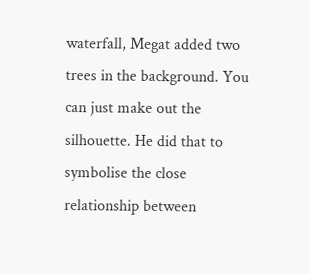waterfall, Megat added two trees in the background. You can just make out the silhouette. He did that to symbolise the close relationship between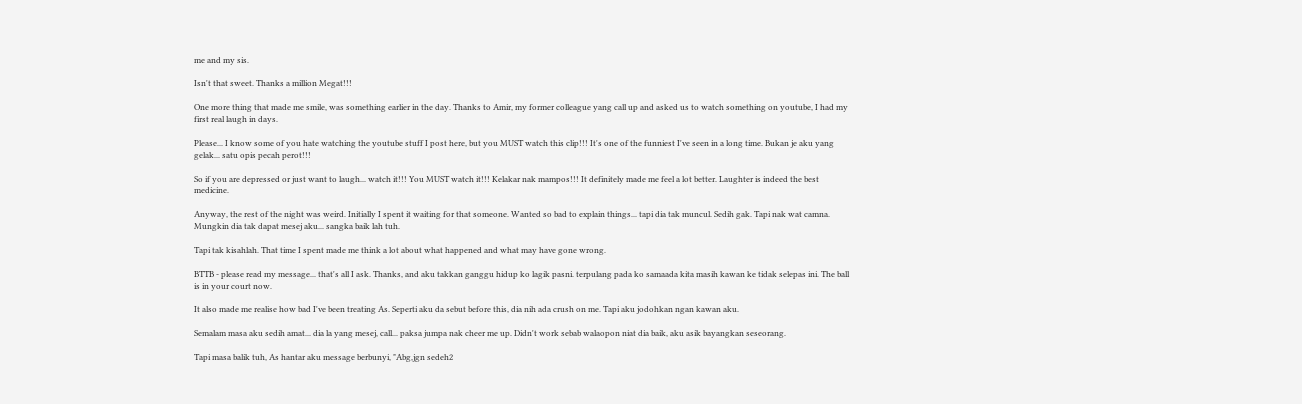me and my sis.

Isn't that sweet. Thanks a million Megat!!!

One more thing that made me smile, was something earlier in the day. Thanks to Amir, my former colleague yang call up and asked us to watch something on youtube, I had my first real laugh in days.

Please... I know some of you hate watching the youtube stuff I post here, but you MUST watch this clip!!! It's one of the funniest I've seen in a long time. Bukan je aku yang gelak... satu opis pecah perot!!!

So if you are depressed or just want to laugh... watch it!!! You MUST watch it!!! Kelakar nak mampos!!! It definitely made me feel a lot better. Laughter is indeed the best medicine.

Anyway, the rest of the night was weird. Initially I spent it waiting for that someone. Wanted so bad to explain things... tapi dia tak muncul. Sedih gak. Tapi nak wat camna. Mungkin dia tak dapat mesej aku... sangka baik lah tuh.

Tapi tak kisahlah. That time I spent made me think a lot about what happened and what may have gone wrong.

BTTB - please read my message... that's all I ask. Thanks, and aku takkan ganggu hidup ko lagik pasni. terpulang pada ko samaada kita masih kawan ke tidak selepas ini. The ball is in your court now.

It also made me realise how bad I've been treating As. Seperti aku da sebut before this, dia nih ada crush on me. Tapi aku jodohkan ngan kawan aku.

Semalam masa aku sedih amat... dia la yang mesej, call... paksa jumpa nak cheer me up. Didn't work sebab walaopon niat dia baik, aku asik bayangkan seseorang.

Tapi masa balik tuh, As hantar aku message berbunyi, "Abg,jgn sedeh2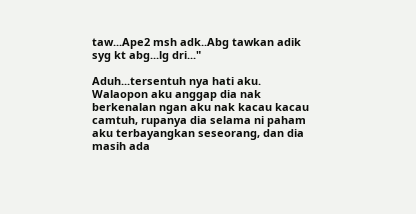taw...Ape2 msh adk..Abg tawkan adik syg kt abg...lg dri..."

Aduh...tersentuh nya hati aku. Walaopon aku anggap dia nak berkenalan ngan aku nak kacau kacau camtuh, rupanya dia selama ni paham aku terbayangkan seseorang, dan dia masih ada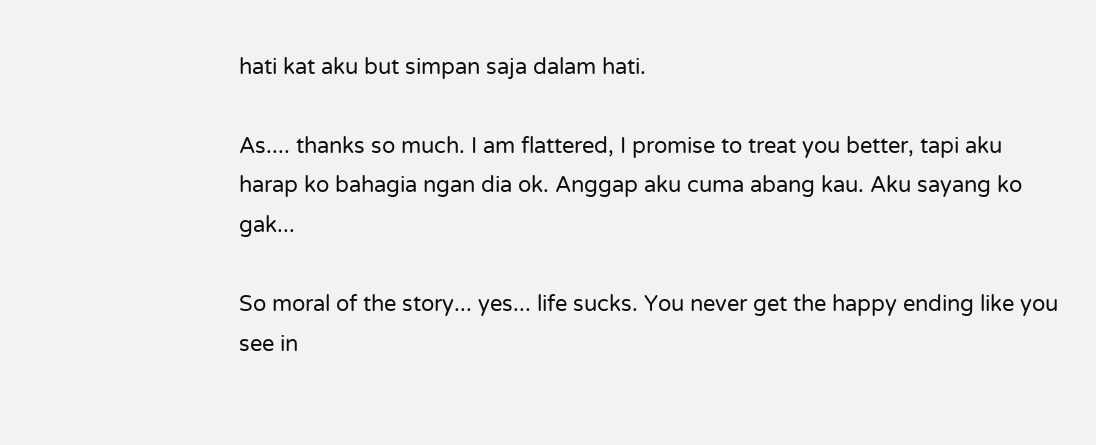hati kat aku but simpan saja dalam hati.

As.... thanks so much. I am flattered, I promise to treat you better, tapi aku harap ko bahagia ngan dia ok. Anggap aku cuma abang kau. Aku sayang ko gak...

So moral of the story... yes... life sucks. You never get the happy ending like you see in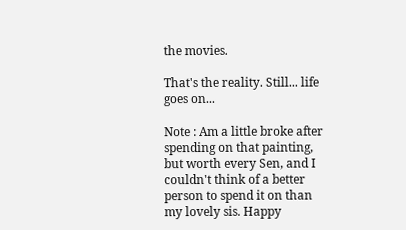the movies.

That's the reality. Still... life goes on...

Note : Am a little broke after spending on that painting, but worth every Sen, and I couldn't think of a better person to spend it on than my lovely sis. Happy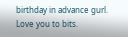birthday in advance gurl. Love you to bits.